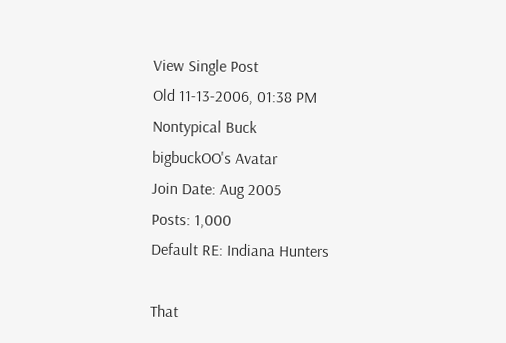View Single Post
Old 11-13-2006, 01:38 PM
Nontypical Buck
bigbuckOO's Avatar
Join Date: Aug 2005
Posts: 1,000
Default RE: Indiana Hunters

That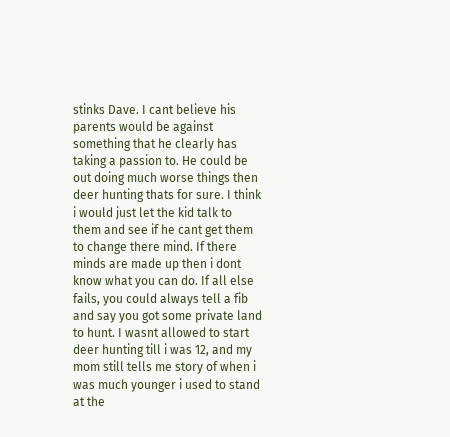stinks Dave. I cant believe his parents would be against something that he clearly has taking a passion to. He could be out doing much worse things then deer hunting thats for sure. I think i would just let the kid talk to them and see if he cant get them to change there mind. If there minds are made up then i dont know what you can do. If all else fails, you could always tell a fib and say you got some private land to hunt. I wasnt allowed to start deer hunting till i was 12, and my mom still tells me story of when i was much younger i used to stand at the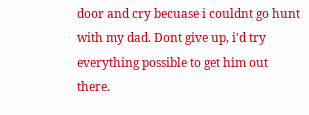door and cry becuase i couldnt go hunt with my dad. Dont give up, i'd try everything possible to get him out there.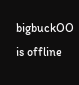bigbuckOO is offline